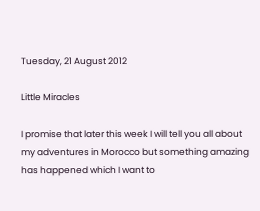Tuesday, 21 August 2012

Little Miracles

I promise that later this week I will tell you all about my adventures in Morocco but something amazing has happened which I want to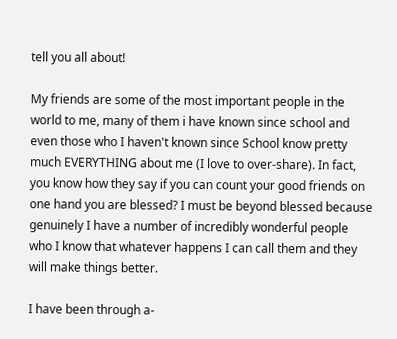tell you all about!

My friends are some of the most important people in the world to me, many of them i have known since school and even those who I haven't known since School know pretty much EVERYTHING about me (I love to over-share). In fact, you know how they say if you can count your good friends on one hand you are blessed? I must be beyond blessed because genuinely I have a number of incredibly wonderful people who I know that whatever happens I can call them and they will make things better.

I have been through a-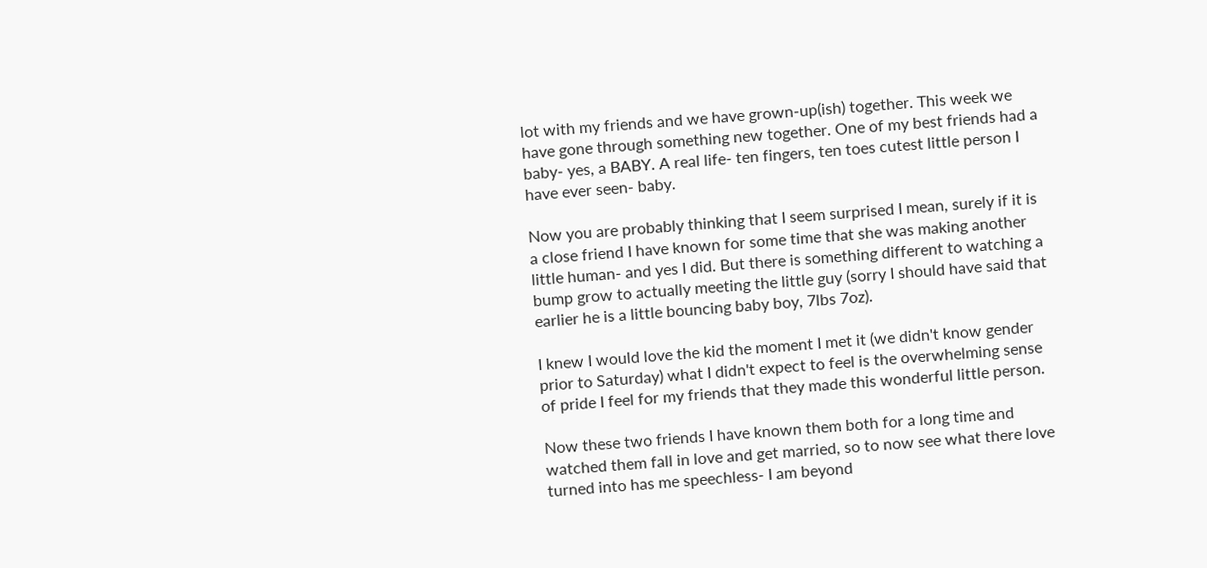lot with my friends and we have grown-up(ish) together. This week we have gone through something new together. One of my best friends had a baby- yes, a BABY. A real life- ten fingers, ten toes cutest little person I have ever seen- baby.

Now you are probably thinking that I seem surprised I mean, surely if it is a close friend I have known for some time that she was making another little human- and yes I did. But there is something different to watching a bump grow to actually meeting the little guy (sorry I should have said that earlier he is a little bouncing baby boy, 7lbs 7oz).

I knew I would love the kid the moment I met it (we didn't know gender prior to Saturday) what I didn't expect to feel is the overwhelming sense of pride I feel for my friends that they made this wonderful little person.

Now these two friends I have known them both for a long time and watched them fall in love and get married, so to now see what there love turned into has me speechless- I am beyond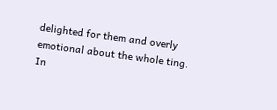delighted for them and overly emotional about the whole ting. In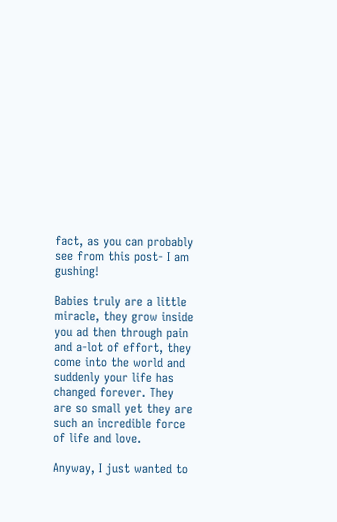fact, as you can probably see from this post- I am gushing!

Babies truly are a little miracle, they grow inside you ad then through pain and a-lot of effort, they come into the world and suddenly your life has changed forever. They are so small yet they are such an incredible force of life and love.

Anyway, I just wanted to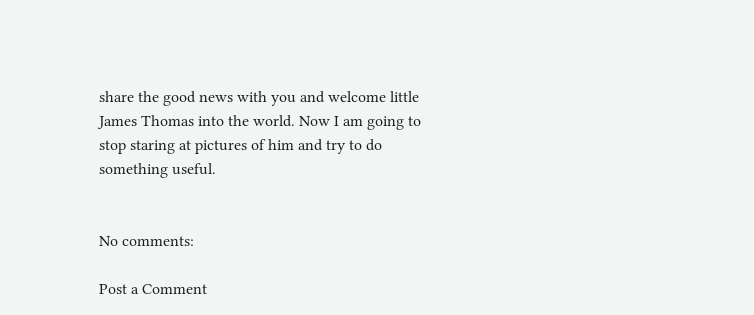share the good news with you and welcome little James Thomas into the world. Now I am going to stop staring at pictures of him and try to do something useful.


No comments:

Post a Comment